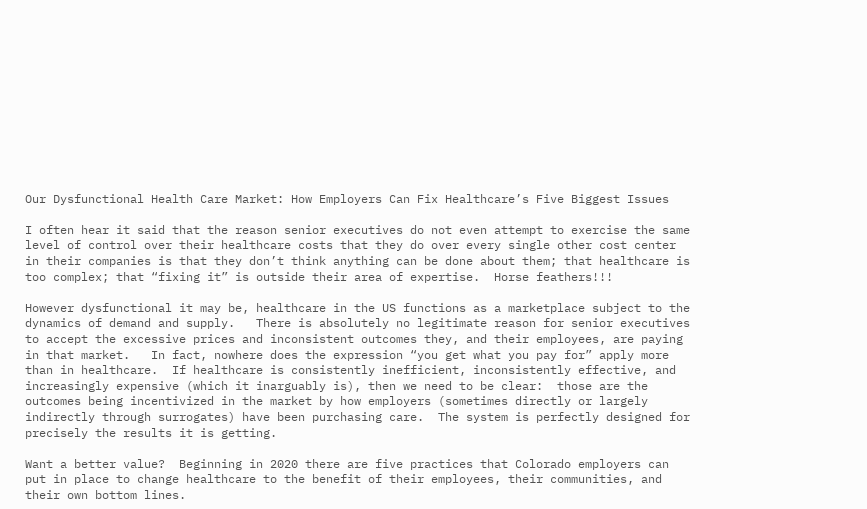Our Dysfunctional Health Care Market: How Employers Can Fix Healthcare’s Five Biggest Issues

I often hear it said that the reason senior executives do not even attempt to exercise the same level of control over their healthcare costs that they do over every single other cost center in their companies is that they don’t think anything can be done about them; that healthcare is too complex; that “fixing it” is outside their area of expertise.  Horse feathers!!!

However dysfunctional it may be, healthcare in the US functions as a marketplace subject to the dynamics of demand and supply.   There is absolutely no legitimate reason for senior executives to accept the excessive prices and inconsistent outcomes they, and their employees, are paying in that market.   In fact, nowhere does the expression “you get what you pay for” apply more than in healthcare.  If healthcare is consistently inefficient, inconsistently effective, and increasingly expensive (which it inarguably is), then we need to be clear:  those are the outcomes being incentivized in the market by how employers (sometimes directly or largely indirectly through surrogates) have been purchasing care.  The system is perfectly designed for precisely the results it is getting.

Want a better value?  Beginning in 2020 there are five practices that Colorado employers can put in place to change healthcare to the benefit of their employees, their communities, and their own bottom lines.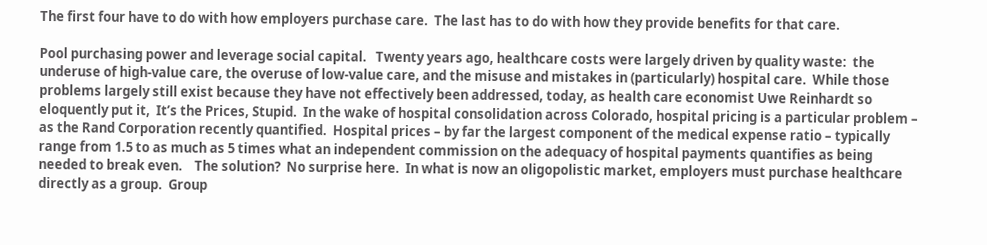The first four have to do with how employers purchase care.  The last has to do with how they provide benefits for that care.

Pool purchasing power and leverage social capital.   Twenty years ago, healthcare costs were largely driven by quality waste:  the underuse of high-value care, the overuse of low-value care, and the misuse and mistakes in (particularly) hospital care.  While those problems largely still exist because they have not effectively been addressed, today, as health care economist Uwe Reinhardt so eloquently put it,  It’s the Prices, Stupid.  In the wake of hospital consolidation across Colorado, hospital pricing is a particular problem – as the Rand Corporation recently quantified.  Hospital prices – by far the largest component of the medical expense ratio – typically range from 1.5 to as much as 5 times what an independent commission on the adequacy of hospital payments quantifies as being needed to break even.    The solution?  No surprise here.  In what is now an oligopolistic market, employers must purchase healthcare directly as a group.  Group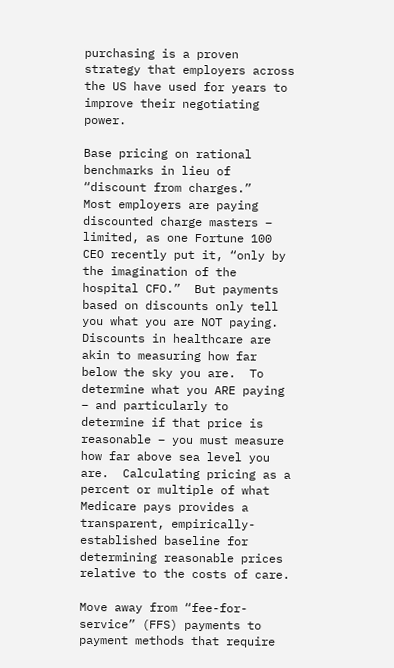purchasing is a proven strategy that employers across the US have used for years to improve their negotiating power.

Base pricing on rational benchmarks in lieu of “discount from charges.”   Most employers are paying discounted charge masters – limited, as one Fortune 100 CEO recently put it, “only by the imagination of the hospital CFO.”  But payments based on discounts only tell you what you are NOT paying.  Discounts in healthcare are akin to measuring how far below the sky you are.  To determine what you ARE paying – and particularly to determine if that price is reasonable – you must measure how far above sea level you are.  Calculating pricing as a percent or multiple of what Medicare pays provides a transparent, empirically-established baseline for determining reasonable prices relative to the costs of care.

Move away from “fee-for-service” (FFS) payments to payment methods that require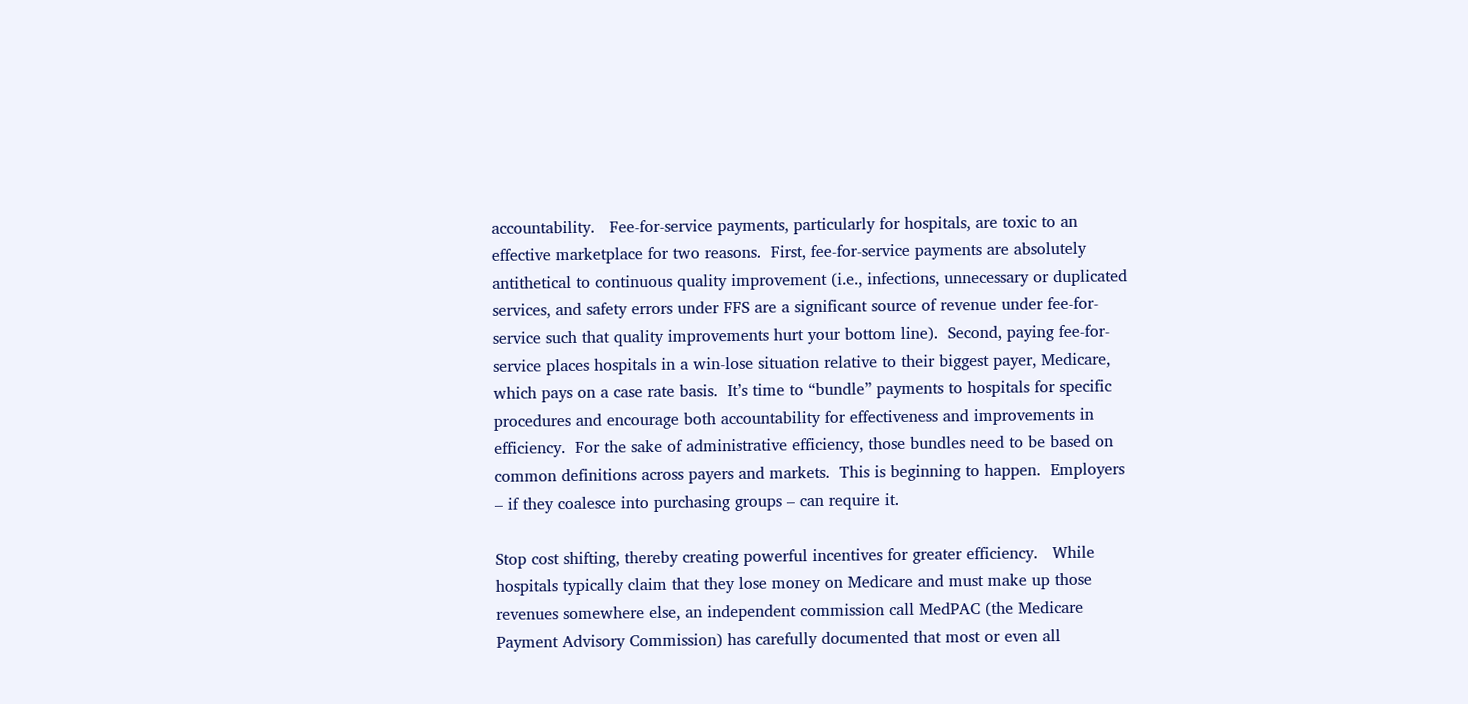accountability.   Fee-for-service payments, particularly for hospitals, are toxic to an effective marketplace for two reasons.  First, fee-for-service payments are absolutely antithetical to continuous quality improvement (i.e., infections, unnecessary or duplicated services, and safety errors under FFS are a significant source of revenue under fee-for-service such that quality improvements hurt your bottom line).  Second, paying fee-for-service places hospitals in a win-lose situation relative to their biggest payer, Medicare, which pays on a case rate basis.  It’s time to “bundle” payments to hospitals for specific procedures and encourage both accountability for effectiveness and improvements in efficiency.  For the sake of administrative efficiency, those bundles need to be based on common definitions across payers and markets.  This is beginning to happen.  Employers – if they coalesce into purchasing groups – can require it.

Stop cost shifting, thereby creating powerful incentives for greater efficiency.   While hospitals typically claim that they lose money on Medicare and must make up those revenues somewhere else, an independent commission call MedPAC (the Medicare Payment Advisory Commission) has carefully documented that most or even all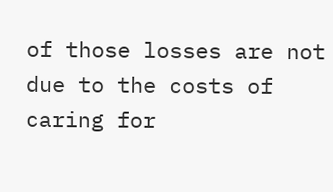of those losses are not due to the costs of caring for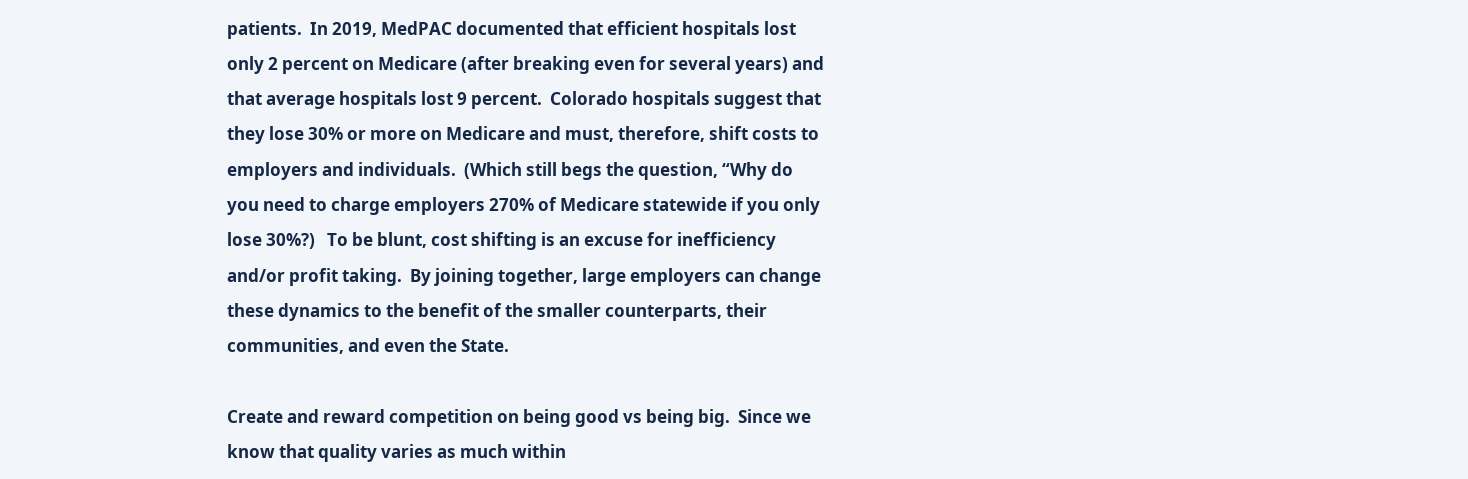patients.  In 2019, MedPAC documented that efficient hospitals lost only 2 percent on Medicare (after breaking even for several years) and that average hospitals lost 9 percent.  Colorado hospitals suggest that they lose 30% or more on Medicare and must, therefore, shift costs to employers and individuals.  (Which still begs the question, “Why do you need to charge employers 270% of Medicare statewide if you only lose 30%?)   To be blunt, cost shifting is an excuse for inefficiency and/or profit taking.  By joining together, large employers can change these dynamics to the benefit of the smaller counterparts, their communities, and even the State.

Create and reward competition on being good vs being big.  Since we know that quality varies as much within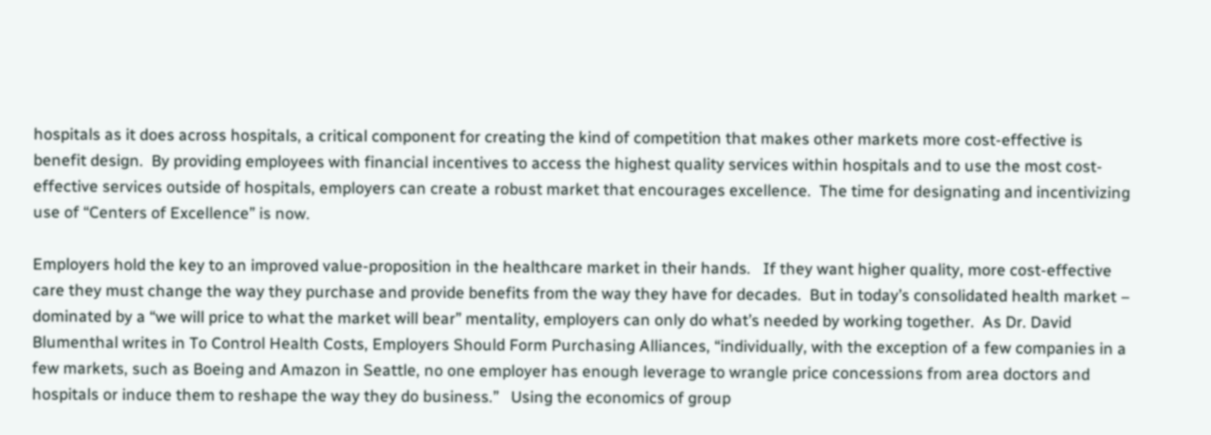hospitals as it does across hospitals, a critical component for creating the kind of competition that makes other markets more cost-effective is benefit design.  By providing employees with financial incentives to access the highest quality services within hospitals and to use the most cost-effective services outside of hospitals, employers can create a robust market that encourages excellence.  The time for designating and incentivizing use of “Centers of Excellence” is now.

Employers hold the key to an improved value-proposition in the healthcare market in their hands.   If they want higher quality, more cost-effective care they must change the way they purchase and provide benefits from the way they have for decades.  But in today’s consolidated health market – dominated by a “we will price to what the market will bear” mentality, employers can only do what’s needed by working together.  As Dr. David Blumenthal writes in To Control Health Costs, Employers Should Form Purchasing Alliances, “individually, with the exception of a few companies in a few markets, such as Boeing and Amazon in Seattle, no one employer has enough leverage to wrangle price concessions from area doctors and hospitals or induce them to reshape the way they do business.”   Using the economics of group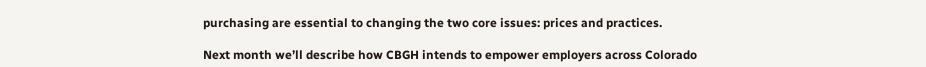purchasing are essential to changing the two core issues: prices and practices.

Next month we’ll describe how CBGH intends to empower employers across Colorado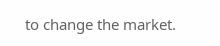to change the market.